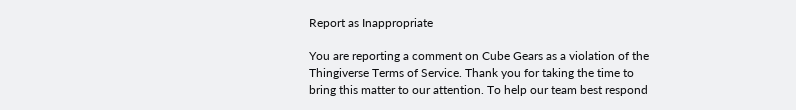Report as Inappropriate

You are reporting a comment on Cube Gears as a violation of the Thingiverse Terms of Service. Thank you for taking the time to bring this matter to our attention. To help our team best respond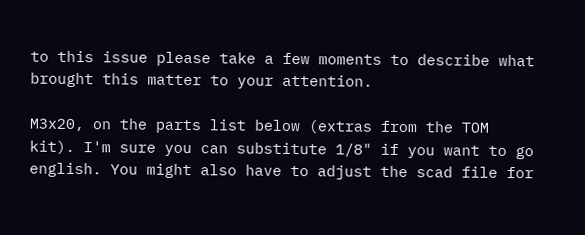to this issue please take a few moments to describe what brought this matter to your attention.

M3x20, on the parts list below (extras from the TOM kit). I'm sure you can substitute 1/8" if you want to go english. You might also have to adjust the scad file for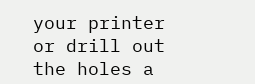your printer or drill out the holes a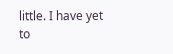little. I have yet to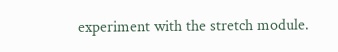experiment with the stretch module.